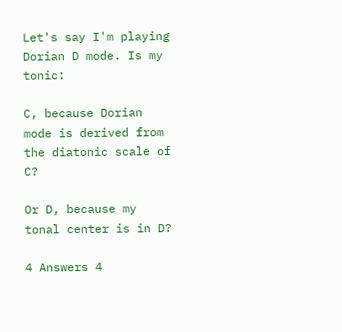Let's say I'm playing Dorian D mode. Is my tonic:

C, because Dorian mode is derived from the diatonic scale of C?

Or D, because my tonal center is in D?

4 Answers 4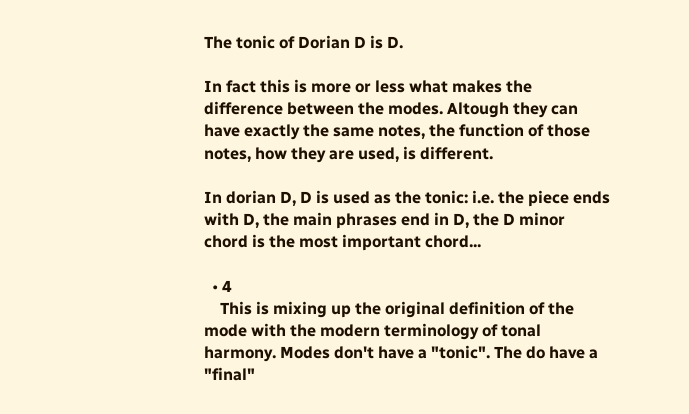The tonic of Dorian D is D.

In fact this is more or less what makes the difference between the modes. Altough they can have exactly the same notes, the function of those notes, how they are used, is different.

In dorian D, D is used as the tonic: i.e. the piece ends with D, the main phrases end in D, the D minor chord is the most important chord...

  • 4
    This is mixing up the original definition of the mode with the modern terminology of tonal harmony. Modes don't have a "tonic". The do have a "final"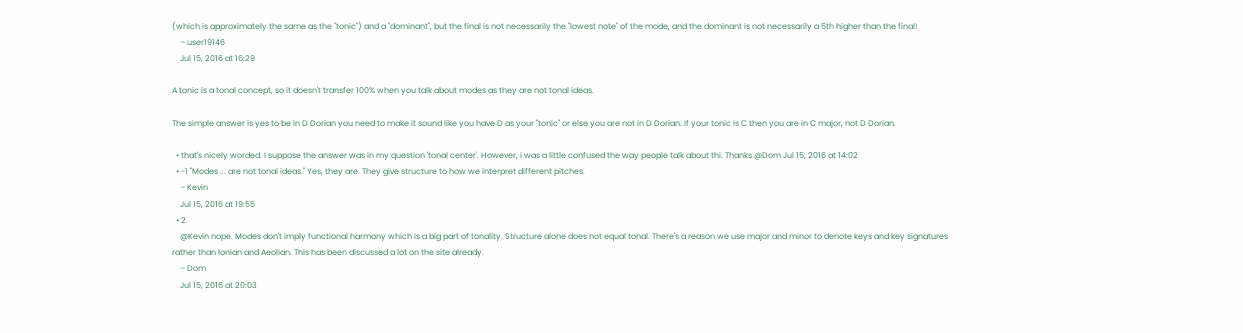(which is approximately the same as the "tonic") and a "dominant", but the final is not necessarily the "lowest note" of the mode, and the dominant is not necessarily a 5th higher than the final!
    – user19146
    Jul 15, 2016 at 16:29

A tonic is a tonal concept, so it doesn't transfer 100% when you talk about modes as they are not tonal ideas.

The simple answer is yes to be in D Dorian you need to make it sound like you have D as your "tonic" or else you are not in D Dorian. If your tonic is C then you are in C major, not D Dorian.

  • that's nicely worded. I suppose the answer was in my question 'tonal center'. However, i was a little confused the way people talk about thi. Thanks @Dom Jul 15, 2016 at 14:02
  • -1 "Modes ... are not tonal ideas." Yes, they are. They give structure to how we interpret different pitches.
    – Kevin
    Jul 15, 2016 at 19:55
  • 2
    @Kevin nope. Modes don't imply functional harmony which is a big part of tonality. Structure alone does not equal tonal. There's a reason we use major and minor to denote keys and key signatures rather than Ionian and Aeolian. This has been discussed a lot on the site already.
    – Dom
    Jul 15, 2016 at 20:03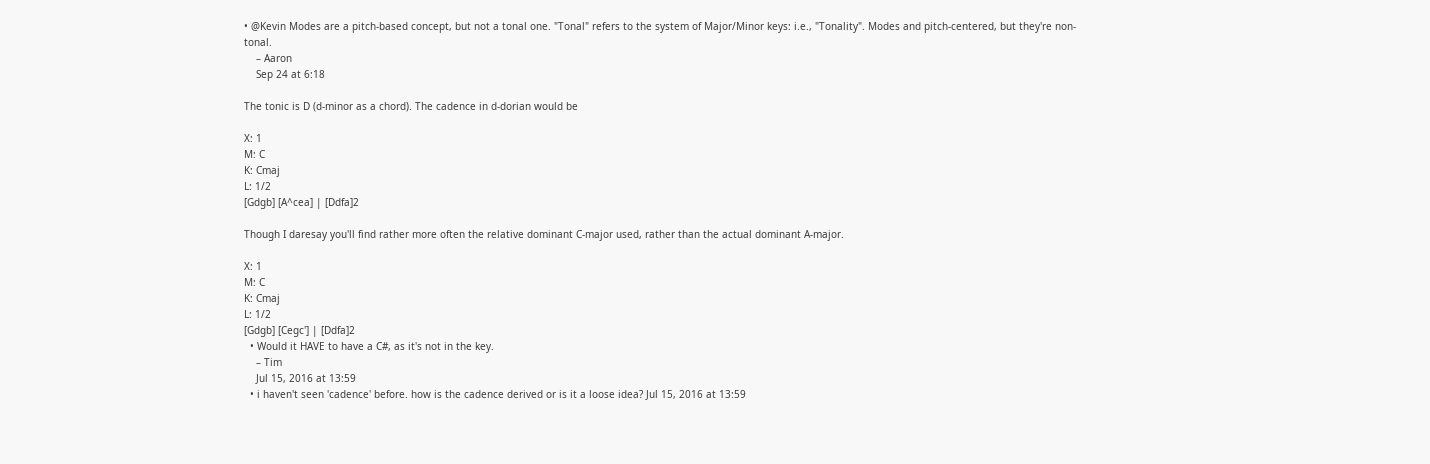• @Kevin Modes are a pitch-based concept, but not a tonal one. "Tonal" refers to the system of Major/Minor keys: i.e., "Tonality". Modes and pitch-centered, but they're non-tonal.
    – Aaron
    Sep 24 at 6:18

The tonic is D (d-minor as a chord). The cadence in d-dorian would be

X: 1
M: C
K: Cmaj
L: 1/2
[Gdgb] [A^cea] | [Ddfa]2

Though I daresay you'll find rather more often the relative dominant C-major used, rather than the actual dominant A-major.

X: 1
M: C
K: Cmaj
L: 1/2
[Gdgb] [Cegc'] | [Ddfa]2
  • Would it HAVE to have a C#, as it's not in the key.
    – Tim
    Jul 15, 2016 at 13:59
  • i haven't seen 'cadence' before. how is the cadence derived or is it a loose idea? Jul 15, 2016 at 13:59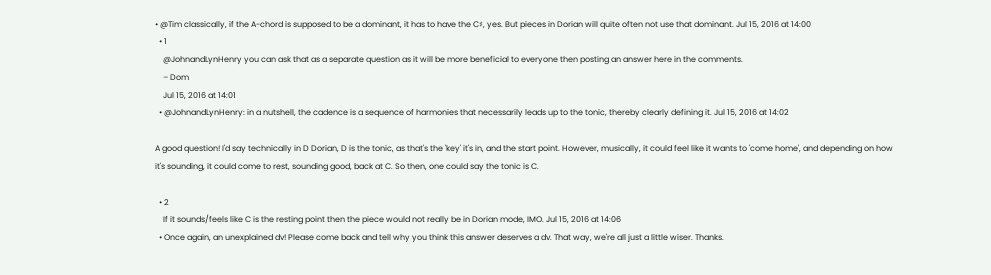• @Tim classically, if the A-chord is supposed to be a dominant, it has to have the C♯, yes. But pieces in Dorian will quite often not use that dominant. Jul 15, 2016 at 14:00
  • 1
    @JohnandLynHenry you can ask that as a separate question as it will be more beneficial to everyone then posting an answer here in the comments.
    – Dom
    Jul 15, 2016 at 14:01
  • @JohnandLynHenry: in a nutshell, the cadence is a sequence of harmonies that necessarily leads up to the tonic, thereby clearly defining it. Jul 15, 2016 at 14:02

A good question! I'd say technically in D Dorian, D is the tonic, as that's the 'key' it's in, and the start point. However, musically, it could feel like it wants to 'come home', and depending on how it's sounding, it could come to rest, sounding good, back at C. So then, one could say the tonic is C.

  • 2
    If it sounds/feels like C is the resting point then the piece would not really be in Dorian mode, IMO. Jul 15, 2016 at 14:06
  • Once again, an unexplained dv! Please come back and tell why you think this answer deserves a dv. That way, we're all just a little wiser. Thanks.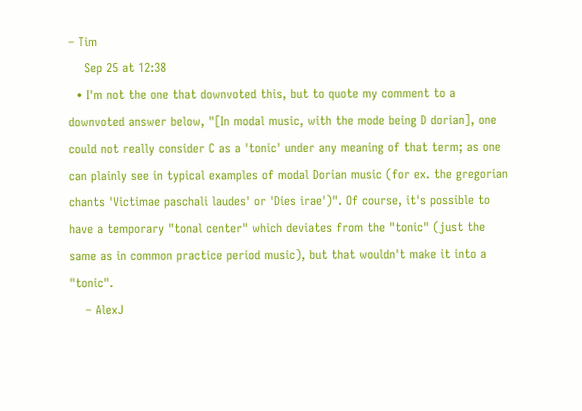– Tim
    Sep 25 at 12:38
  • I'm not the one that downvoted this, but to quote my comment to a downvoted answer below, "[In modal music, with the mode being D dorian], one could not really consider C as a 'tonic' under any meaning of that term; as one can plainly see in typical examples of modal Dorian music (for ex. the gregorian chants 'Victimae paschali laudes' or 'Dies irae')". Of course, it's possible to have a temporary "tonal center" which deviates from the "tonic" (just the same as in common practice period music), but that wouldn't make it into a "tonic".
    – AlexJ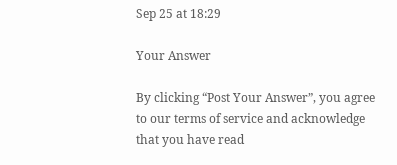Sep 25 at 18:29

Your Answer

By clicking “Post Your Answer”, you agree to our terms of service and acknowledge that you have read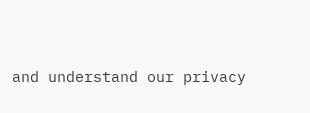and understand our privacy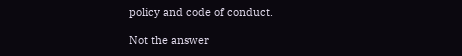policy and code of conduct.

Not the answer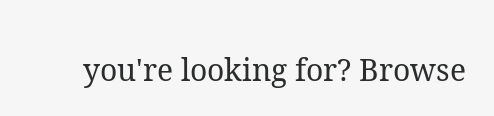you're looking for? Browse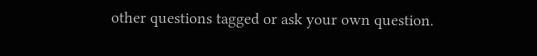other questions tagged or ask your own question.